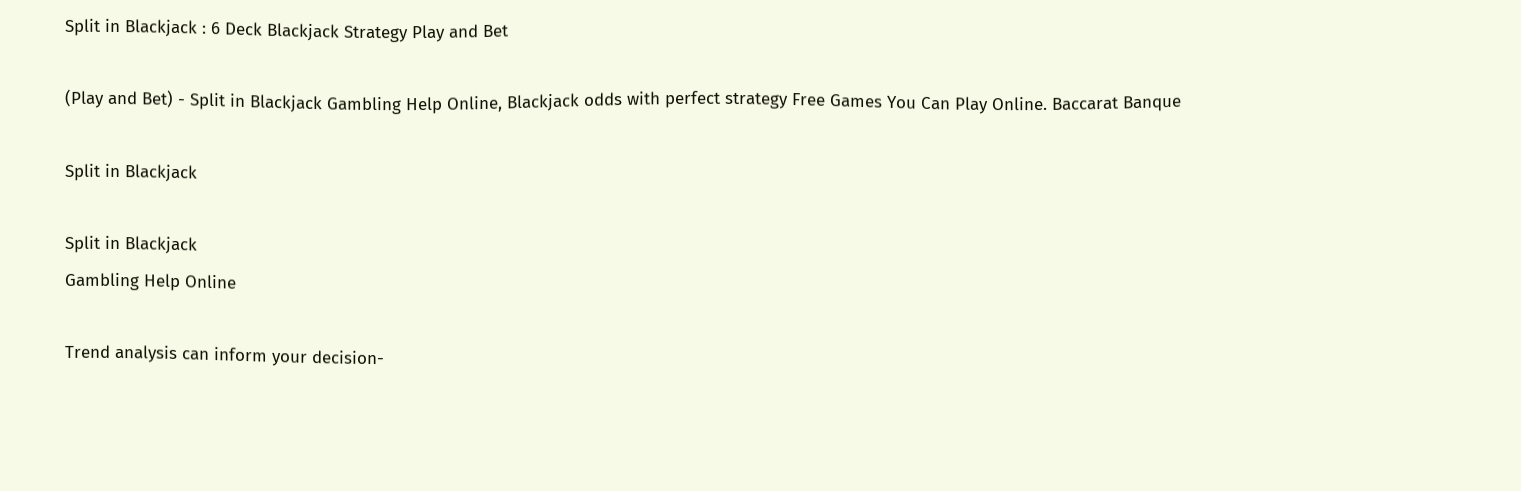Split in Blackjack : 6 Deck Blackjack Strategy Play and Bet

(Play and Bet) - Split in Blackjack Gambling Help Online, Blackjack odds with perfect strategy Free Games You Can Play Online. Baccarat Banque

Split in Blackjack

Split in Blackjack
Gambling Help Online

Trend analysis can inform your decision-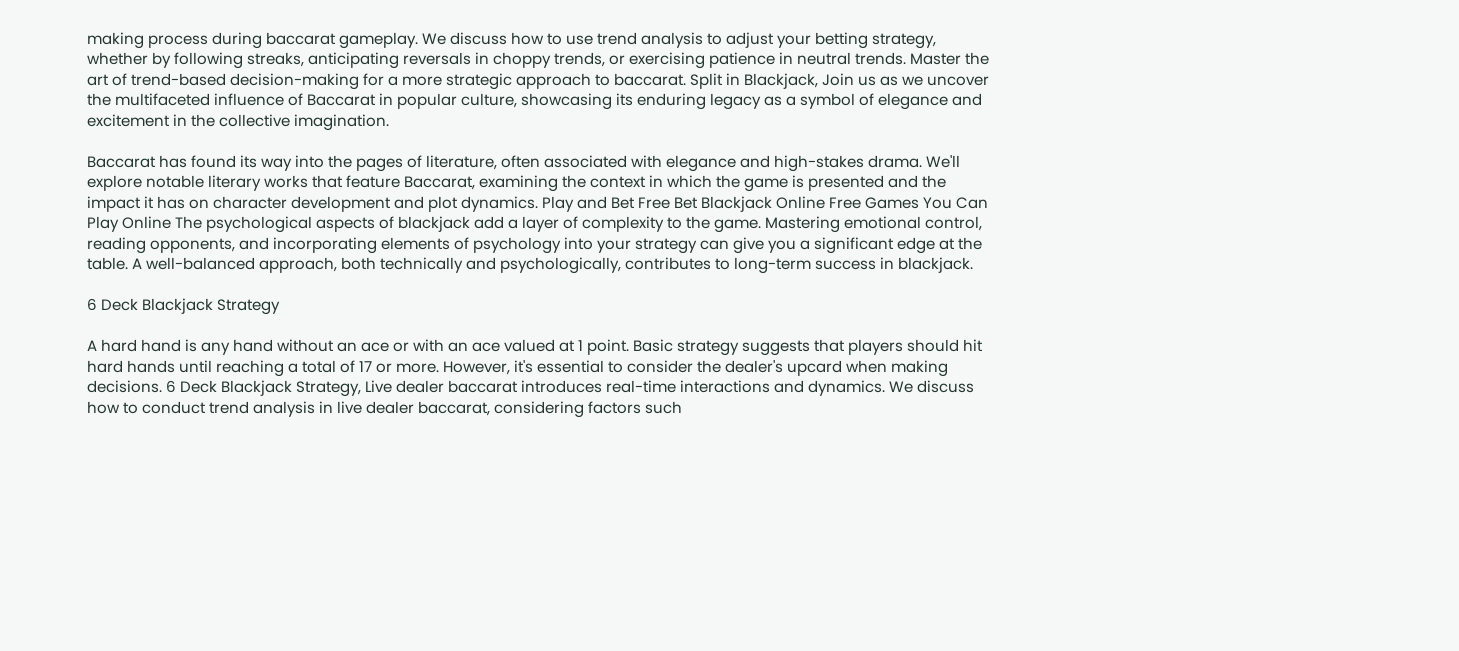making process during baccarat gameplay. We discuss how to use trend analysis to adjust your betting strategy, whether by following streaks, anticipating reversals in choppy trends, or exercising patience in neutral trends. Master the art of trend-based decision-making for a more strategic approach to baccarat. Split in Blackjack, Join us as we uncover the multifaceted influence of Baccarat in popular culture, showcasing its enduring legacy as a symbol of elegance and excitement in the collective imagination.

Baccarat has found its way into the pages of literature, often associated with elegance and high-stakes drama. We'll explore notable literary works that feature Baccarat, examining the context in which the game is presented and the impact it has on character development and plot dynamics. Play and Bet Free Bet Blackjack Online Free Games You Can Play Online The psychological aspects of blackjack add a layer of complexity to the game. Mastering emotional control, reading opponents, and incorporating elements of psychology into your strategy can give you a significant edge at the table. A well-balanced approach, both technically and psychologically, contributes to long-term success in blackjack.

6 Deck Blackjack Strategy

A hard hand is any hand without an ace or with an ace valued at 1 point. Basic strategy suggests that players should hit hard hands until reaching a total of 17 or more. However, it's essential to consider the dealer's upcard when making decisions. 6 Deck Blackjack Strategy, Live dealer baccarat introduces real-time interactions and dynamics. We discuss how to conduct trend analysis in live dealer baccarat, considering factors such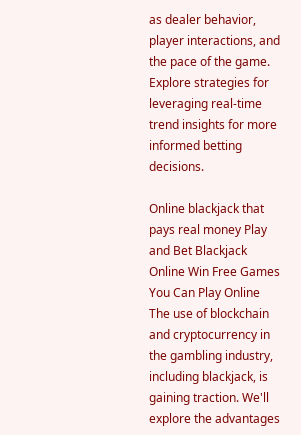as dealer behavior, player interactions, and the pace of the game. Explore strategies for leveraging real-time trend insights for more informed betting decisions.

Online blackjack that pays real money Play and Bet Blackjack Online Win Free Games You Can Play Online The use of blockchain and cryptocurrency in the gambling industry, including blackjack, is gaining traction. We'll explore the advantages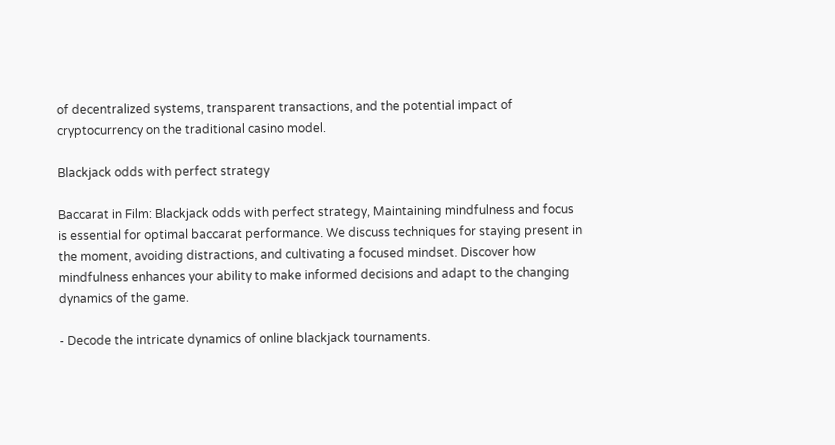of decentralized systems, transparent transactions, and the potential impact of cryptocurrency on the traditional casino model.

Blackjack odds with perfect strategy

Baccarat in Film: Blackjack odds with perfect strategy, Maintaining mindfulness and focus is essential for optimal baccarat performance. We discuss techniques for staying present in the moment, avoiding distractions, and cultivating a focused mindset. Discover how mindfulness enhances your ability to make informed decisions and adapt to the changing dynamics of the game.

- Decode the intricate dynamics of online blackjack tournaments.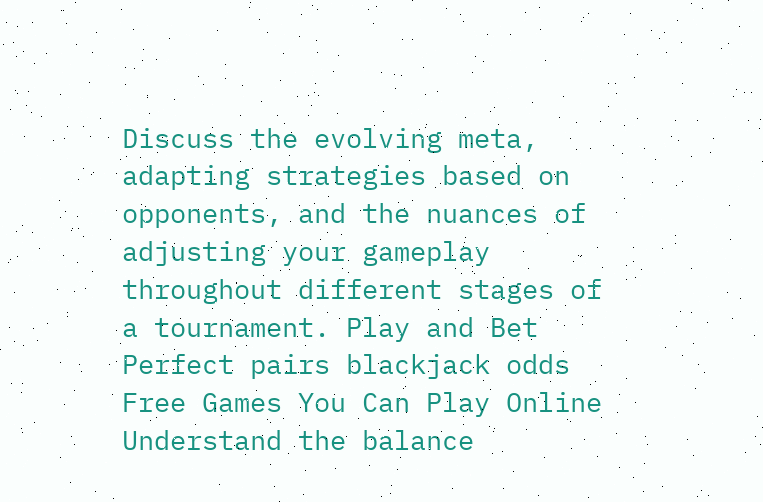Discuss the evolving meta, adapting strategies based on opponents, and the nuances of adjusting your gameplay throughout different stages of a tournament. Play and Bet Perfect pairs blackjack odds Free Games You Can Play Online Understand the balance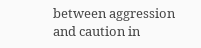between aggression and caution in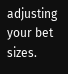adjusting your bet sizes.